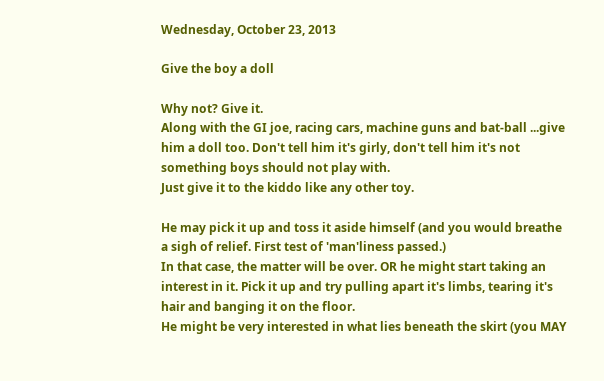Wednesday, October 23, 2013

Give the boy a doll

Why not? Give it.
Along with the GI joe, racing cars, machine guns and bat-ball ...give him a doll too. Don't tell him it's girly, don't tell him it's not something boys should not play with.
Just give it to the kiddo like any other toy.

He may pick it up and toss it aside himself (and you would breathe a sigh of relief. First test of 'man'liness passed.)
In that case, the matter will be over. OR he might start taking an interest in it. Pick it up and try pulling apart it's limbs, tearing it's hair and banging it on the floor.
He might be very interested in what lies beneath the skirt (you MAY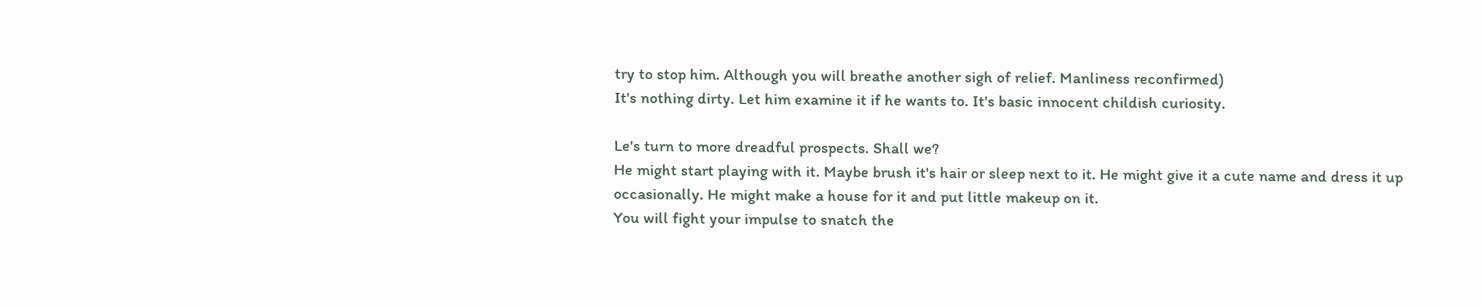try to stop him. Although you will breathe another sigh of relief. Manliness reconfirmed)
It's nothing dirty. Let him examine it if he wants to. It's basic innocent childish curiosity.

Le's turn to more dreadful prospects. Shall we?
He might start playing with it. Maybe brush it's hair or sleep next to it. He might give it a cute name and dress it up occasionally. He might make a house for it and put little makeup on it.
You will fight your impulse to snatch the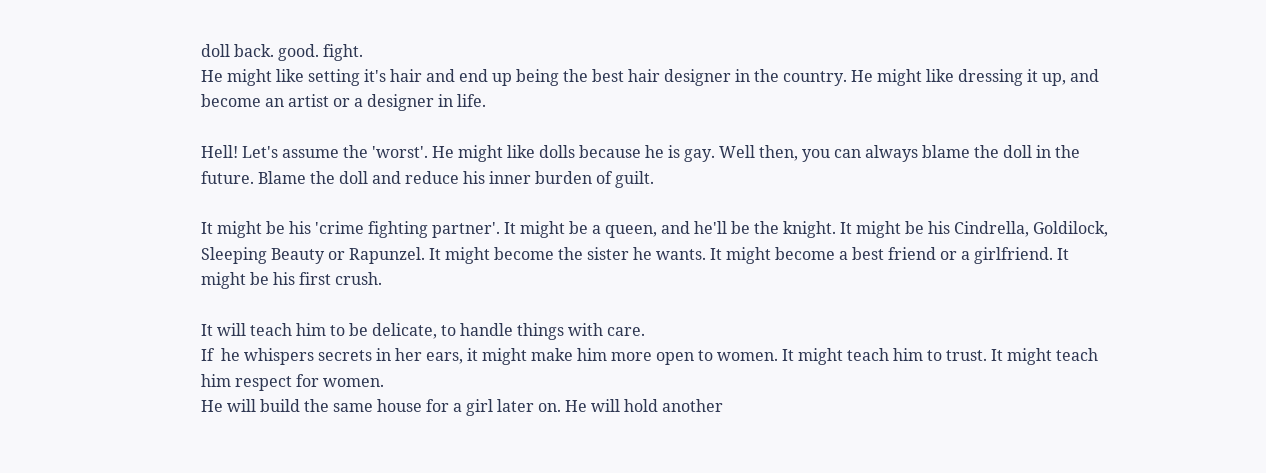doll back. good. fight.
He might like setting it's hair and end up being the best hair designer in the country. He might like dressing it up, and become an artist or a designer in life.

Hell! Let's assume the 'worst'. He might like dolls because he is gay. Well then, you can always blame the doll in the future. Blame the doll and reduce his inner burden of guilt.

It might be his 'crime fighting partner'. It might be a queen, and he'll be the knight. It might be his Cindrella, Goldilock, Sleeping Beauty or Rapunzel. It might become the sister he wants. It might become a best friend or a girlfriend. It might be his first crush.

It will teach him to be delicate, to handle things with care.
If  he whispers secrets in her ears, it might make him more open to women. It might teach him to trust. It might teach him respect for women.
He will build the same house for a girl later on. He will hold another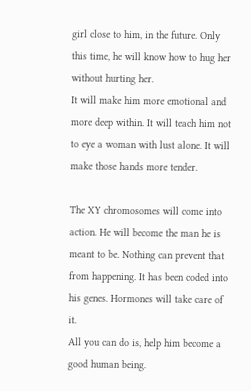girl close to him, in the future. Only this time, he will know how to hug her without hurting her.
It will make him more emotional and more deep within. It will teach him not to eye a woman with lust alone. It will make those hands more tender.

The XY chromosomes will come into action. He will become the man he is meant to be. Nothing can prevent that from happening. It has been coded into his genes. Hormones will take care of it.
All you can do is, help him become a good human being.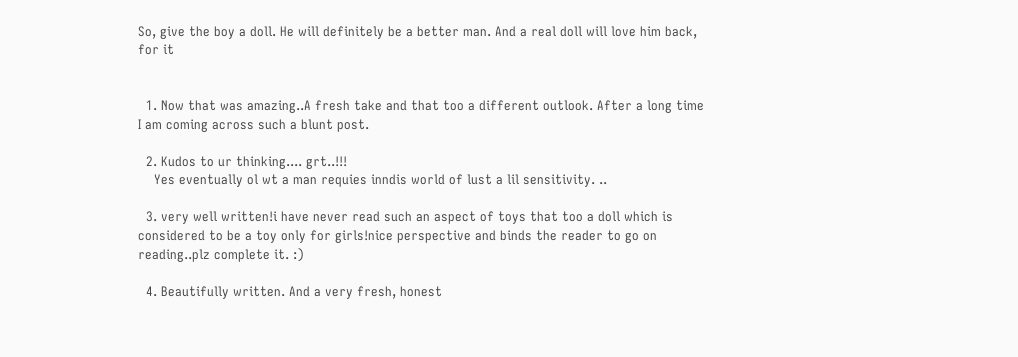So, give the boy a doll. He will definitely be a better man. And a real doll will love him back, for it


  1. Now that was amazing..A fresh take and that too a different outlook. After a long time I am coming across such a blunt post.

  2. Kudos to ur thinking.... grt..!!!
    Yes eventually ol wt a man requies inndis world of lust a lil sensitivity. ..

  3. very well written!i have never read such an aspect of toys that too a doll which is considered to be a toy only for girls!nice perspective and binds the reader to go on reading..plz complete it. :)

  4. Beautifully written. And a very fresh, honest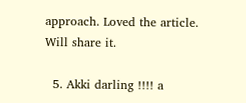approach. Loved the article. Will share it.

  5. Akki darling !!!! a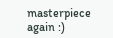masterpiece again :)